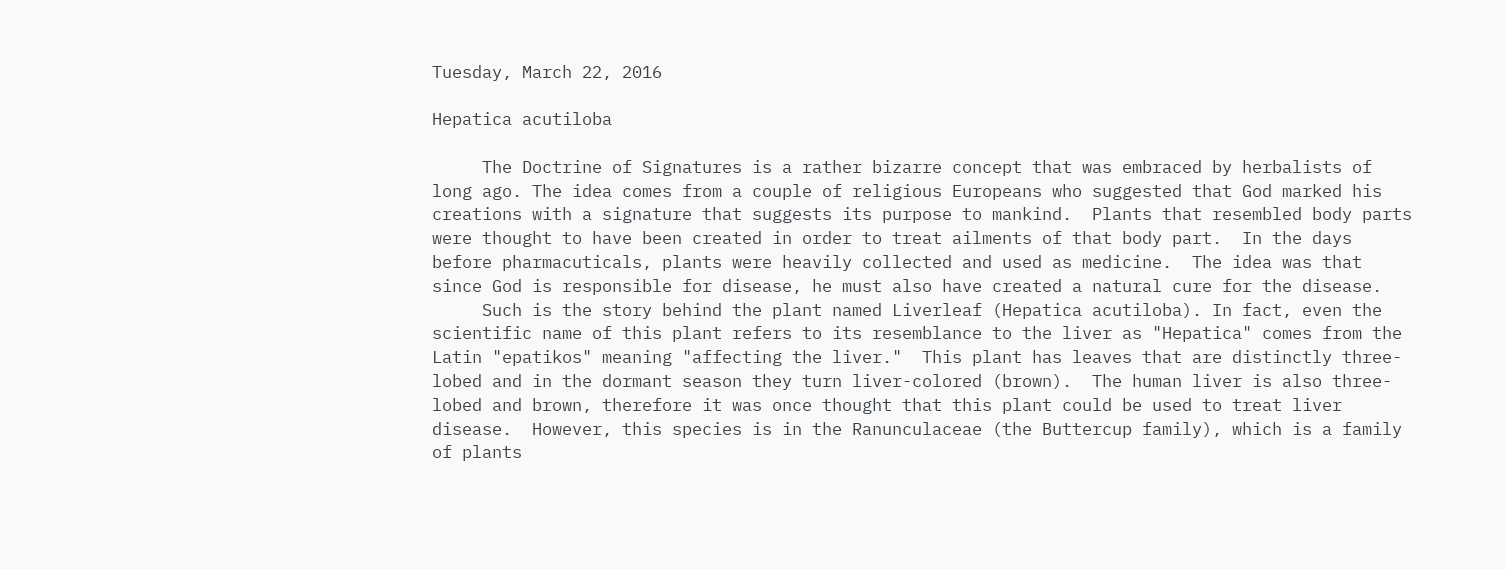Tuesday, March 22, 2016

Hepatica acutiloba

     The Doctrine of Signatures is a rather bizarre concept that was embraced by herbalists of long ago. The idea comes from a couple of religious Europeans who suggested that God marked his creations with a signature that suggests its purpose to mankind.  Plants that resembled body parts were thought to have been created in order to treat ailments of that body part.  In the days before pharmacuticals, plants were heavily collected and used as medicine.  The idea was that since God is responsible for disease, he must also have created a natural cure for the disease.
     Such is the story behind the plant named Liverleaf (Hepatica acutiloba). In fact, even the scientific name of this plant refers to its resemblance to the liver as "Hepatica" comes from the Latin "epatikos" meaning "affecting the liver."  This plant has leaves that are distinctly three-lobed and in the dormant season they turn liver-colored (brown).  The human liver is also three-lobed and brown, therefore it was once thought that this plant could be used to treat liver disease.  However, this species is in the Ranunculaceae (the Buttercup family), which is a family of plants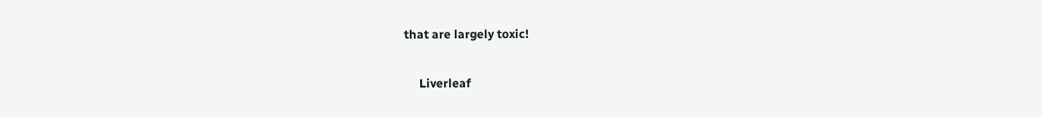that are largely toxic!

     Liverleaf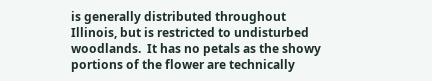is generally distributed throughout Illinois, but is restricted to undisturbed woodlands.  It has no petals as the showy portions of the flower are technically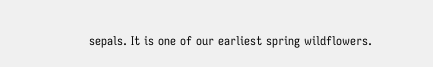sepals. It is one of our earliest spring wildflowers.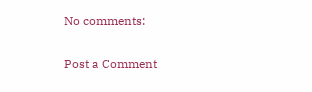No comments:

Post a Comment